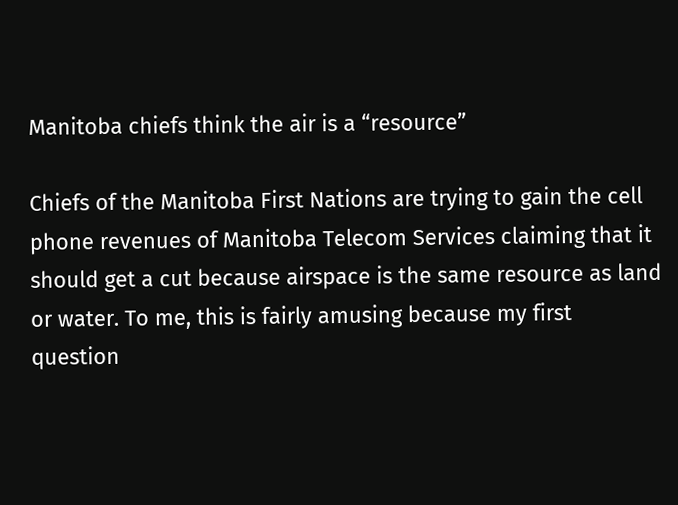Manitoba chiefs think the air is a “resource”

Chiefs of the Manitoba First Nations are trying to gain the cell phone revenues of Manitoba Telecom Services claiming that it should get a cut because airspace is the same resource as land or water. To me, this is fairly amusing because my first question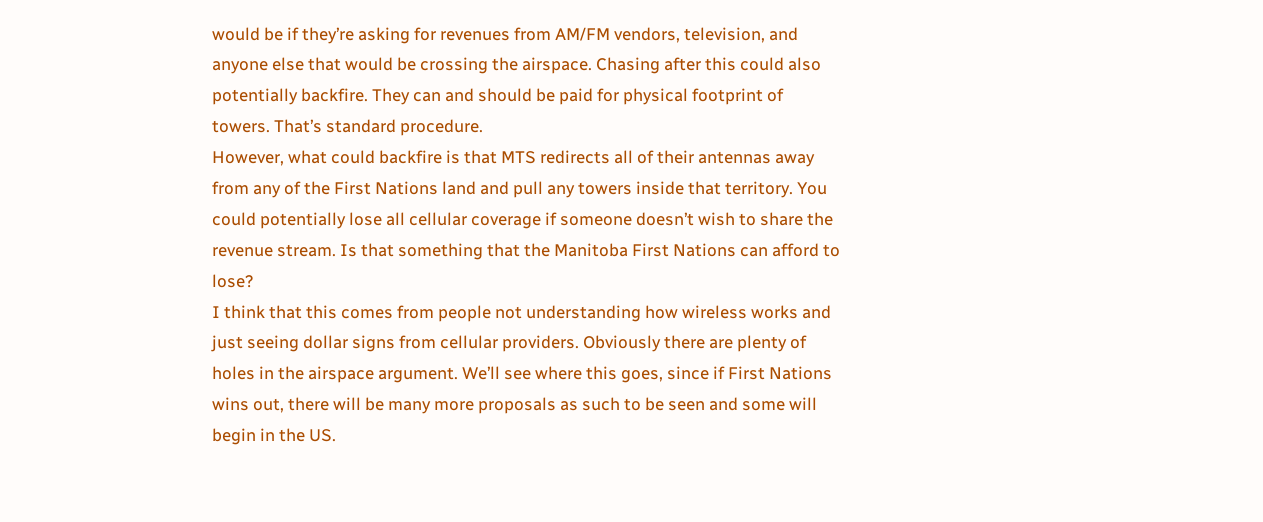would be if they’re asking for revenues from AM/FM vendors, television, and anyone else that would be crossing the airspace. Chasing after this could also potentially backfire. They can and should be paid for physical footprint of towers. That’s standard procedure.
However, what could backfire is that MTS redirects all of their antennas away from any of the First Nations land and pull any towers inside that territory. You could potentially lose all cellular coverage if someone doesn’t wish to share the revenue stream. Is that something that the Manitoba First Nations can afford to lose?
I think that this comes from people not understanding how wireless works and just seeing dollar signs from cellular providers. Obviously there are plenty of holes in the airspace argument. We’ll see where this goes, since if First Nations wins out, there will be many more proposals as such to be seen and some will begin in the US.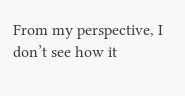From my perspective, I don’t see how it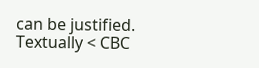can be justified.
Textually < CBC